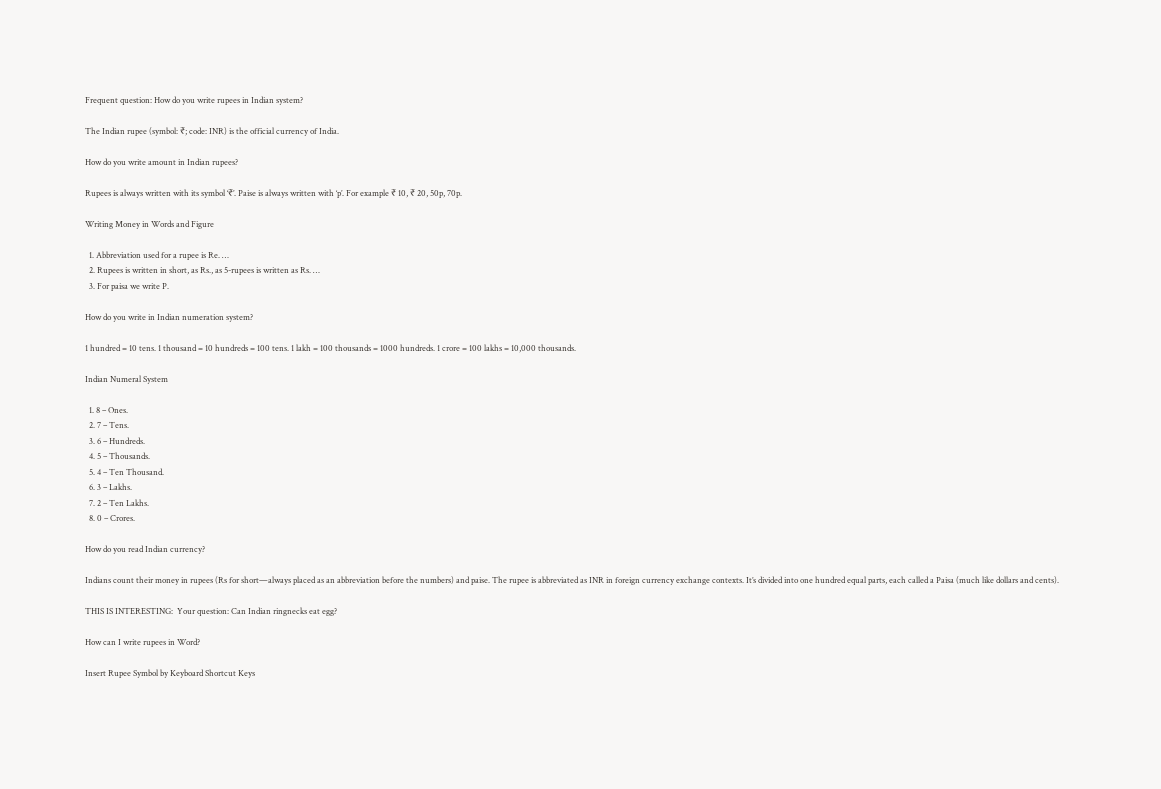Frequent question: How do you write rupees in Indian system?

The Indian rupee (symbol: ₹; code: INR) is the official currency of India.

How do you write amount in Indian rupees?

Rupees is always written with its symbol ‘₹’. Paise is always written with ‘p’. For example ₹ 10, ₹ 20, 50p, 70p.

Writing Money in Words and Figure

  1. Abbreviation used for a rupee is Re. …
  2. Rupees is written in short, as Rs., as 5-rupees is written as Rs. …
  3. For paisa we write P.

How do you write in Indian numeration system?

1 hundred = 10 tens. 1 thousand = 10 hundreds = 100 tens. 1 lakh = 100 thousands = 1000 hundreds. 1 crore = 100 lakhs = 10,000 thousands.

Indian Numeral System

  1. 8 – Ones.
  2. 7 – Tens.
  3. 6 – Hundreds.
  4. 5 – Thousands.
  5. 4 – Ten Thousand.
  6. 3 – Lakhs.
  7. 2 – Ten Lakhs.
  8. 0 – Crores.

How do you read Indian currency?

Indians count their money in rupees (Rs for short—always placed as an abbreviation before the numbers) and paise. The rupee is abbreviated as INR in foreign currency exchange contexts. It’s divided into one hundred equal parts, each called a Paisa (much like dollars and cents).

THIS IS INTERESTING:  Your question: Can Indian ringnecks eat egg?

How can I write rupees in Word?

Insert Rupee Symbol by Keyboard Shortcut Keys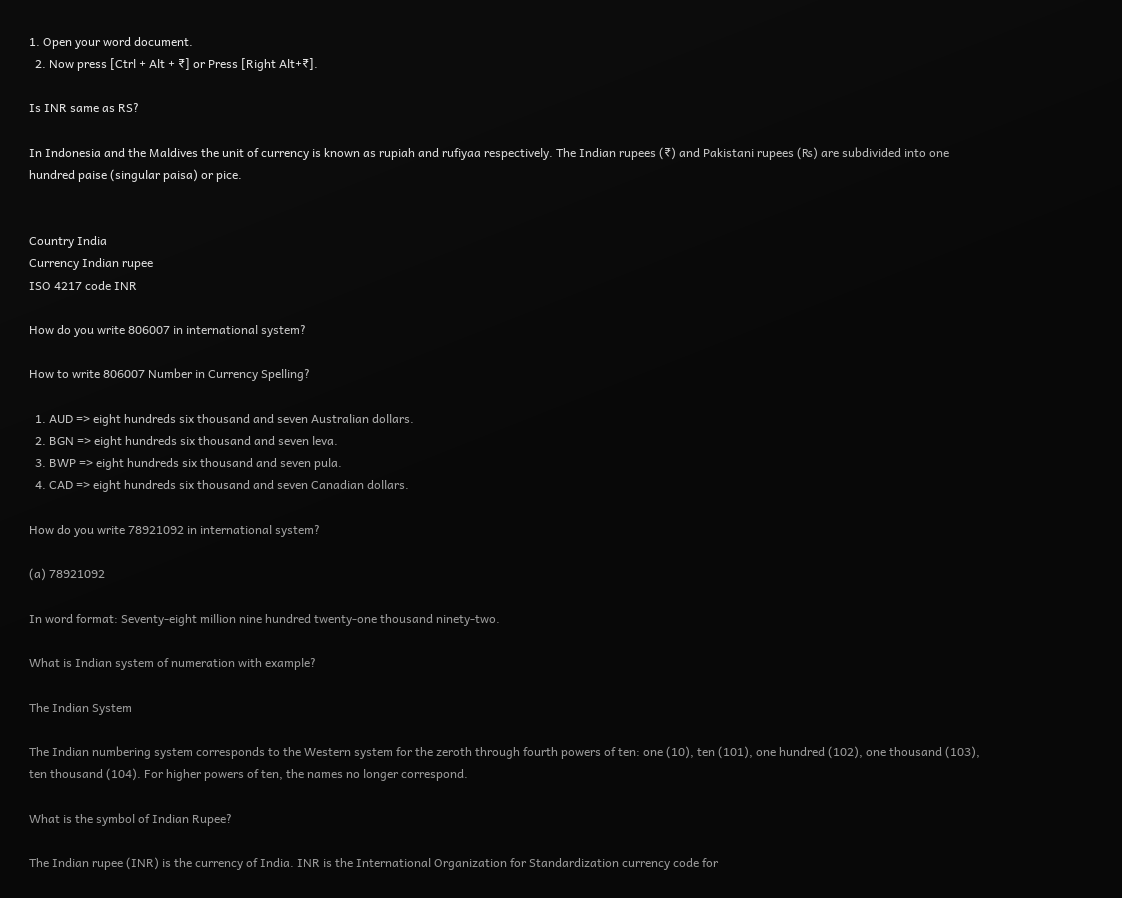1. Open your word document.
  2. Now press [Ctrl + Alt + ₹] or Press [Right Alt+₹].

Is INR same as RS?

In Indonesia and the Maldives the unit of currency is known as rupiah and rufiyaa respectively. The Indian rupees (₹) and Pakistani rupees (₨) are subdivided into one hundred paise (singular paisa) or pice.


Country India
Currency Indian rupee
ISO 4217 code INR

How do you write 806007 in international system?

How to write 806007 Number in Currency Spelling?

  1. AUD => eight hundreds six thousand and seven Australian dollars.
  2. BGN => eight hundreds six thousand and seven leva.
  3. BWP => eight hundreds six thousand and seven pula.
  4. CAD => eight hundreds six thousand and seven Canadian dollars.

How do you write 78921092 in international system?

(a) 78921092

In word format: Seventy-eight million nine hundred twenty-one thousand ninety-two.

What is Indian system of numeration with example?

The Indian System

The Indian numbering system corresponds to the Western system for the zeroth through fourth powers of ten: one (10), ten (101), one hundred (102), one thousand (103), ten thousand (104). For higher powers of ten, the names no longer correspond.

What is the symbol of Indian Rupee?

The Indian rupee (INR) is the currency of India. INR is the International Organization for Standardization currency code for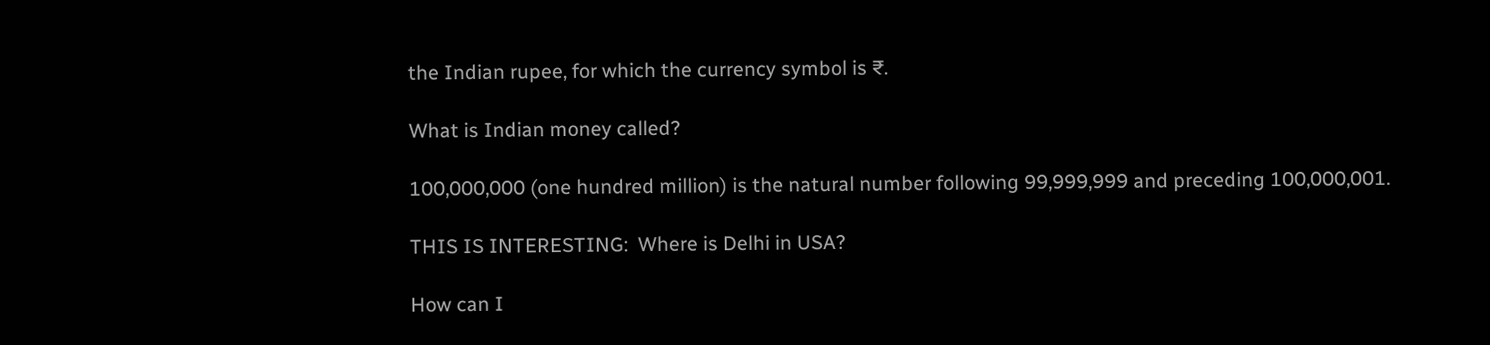the Indian rupee, for which the currency symbol is ₹.

What is Indian money called?

100,000,000 (one hundred million) is the natural number following 99,999,999 and preceding 100,000,001.

THIS IS INTERESTING:  Where is Delhi in USA?

How can I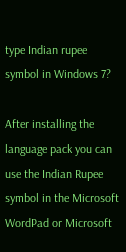type Indian rupee symbol in Windows 7?

After installing the language pack you can use the Indian Rupee symbol in the Microsoft WordPad or Microsoft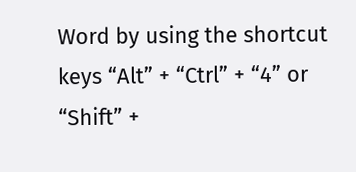Word by using the shortcut keys “Alt” + “Ctrl” + “4” or “Shift” +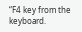“F4 key from the keyboard.